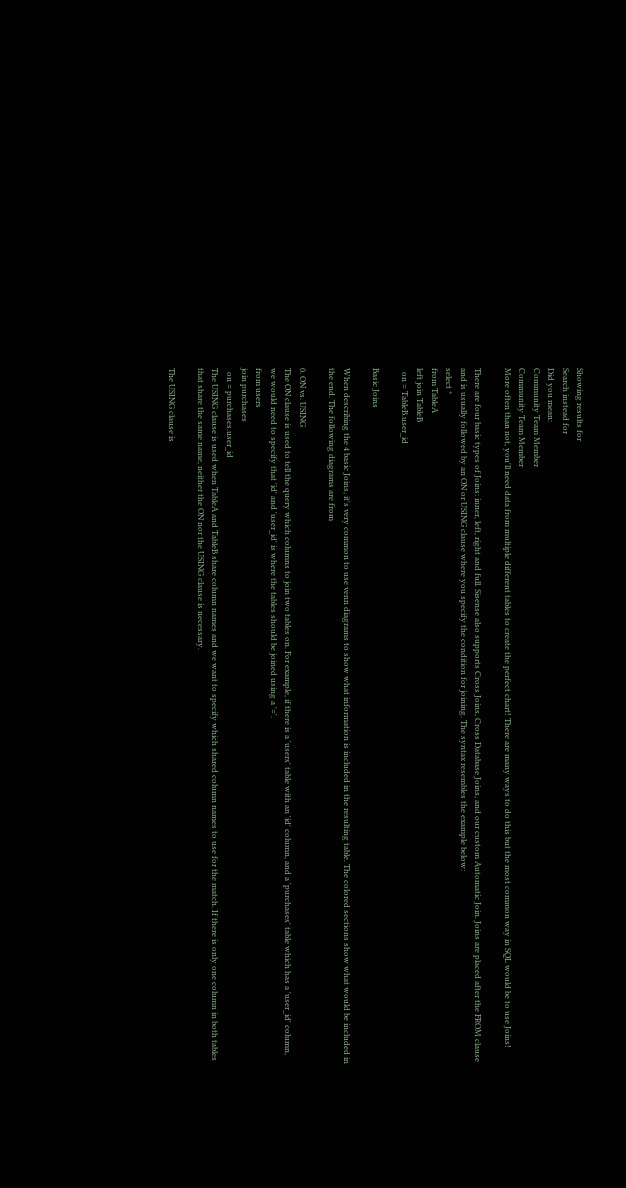Showing results for
Search instead for
Did you mean:
Community Team Member
Community Team Member
More often than not, you'll need data from multiple different tables to create the perfect chart! There are many ways to do this but the most common way in SQL would be to use Joins!

There are four basic types of Joins: inner, left, right and full. Sisense also supports Cross Joins, Cross Database Joins, and our custom Automatic Join. Joins are placed after the FROM clause and is usually followed by an ON or USING clause where you specify the condition for joining. The syntax resembles the example below:
select *
from TableA
left join TableB
  on = TableB.user_id

Basic Joins

When describing the 4 basic Joins, it's very common to use venn diagrams to show what information is included in the resulting table. The colored sections show what would be included in the end. The following diagrams are from

0. ON vs. USING
The ON clause is used to tell the query which columns to join two tables on. For example, if there is a 'users' table with an 'id' column, and a 'purchases' table which has a 'user_id' column, we would need to specify that 'id' and 'user_id' is where the tables should be joined using a '='.
from users
join purchases
  on = purchases.user_id
The USING clause is used when TableA and TableB share column names and we want to specify which shared column names to use for the match. If there is only one column in both tables that share the same name, neither the ON nor the USING clause is necessary.

The USING clause is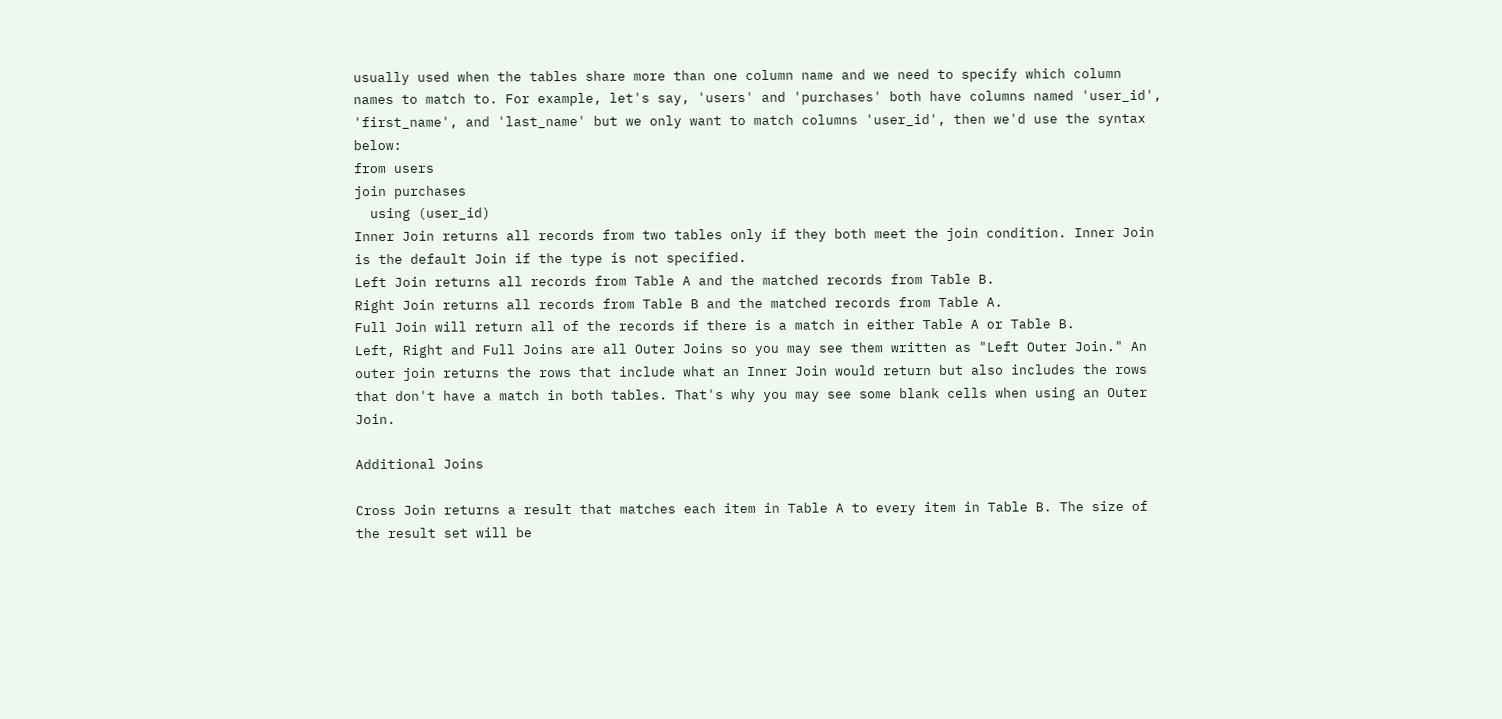usually used when the tables share more than one column name and we need to specify which column names to match to. For example, let's say, 'users' and 'purchases' both have columns named 'user_id',  'first_name', and 'last_name' but we only want to match columns 'user_id', then we'd use the syntax below:
from users
join purchases
  using (user_id)
Inner Join returns all records from two tables only if they both meet the join condition. Inner Join is the default Join if the type is not specified.
Left Join returns all records from Table A and the matched records from Table B.
Right Join returns all records from Table B and the matched records from Table A.
Full Join will return all of the records if there is a match in either Table A or Table B.
Left, Right and Full Joins are all Outer Joins so you may see them written as "Left Outer Join." An outer join returns the rows that include what an Inner Join would return but also includes the rows that don't have a match in both tables. That's why you may see some blank cells when using an Outer Join.

Additional Joins

Cross Join returns a result that matches each item in Table A to every item in Table B. The size of the result set will be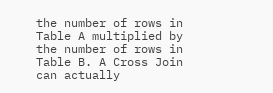the number of rows in Table A multiplied by the number of rows in Table B. A Cross Join can actually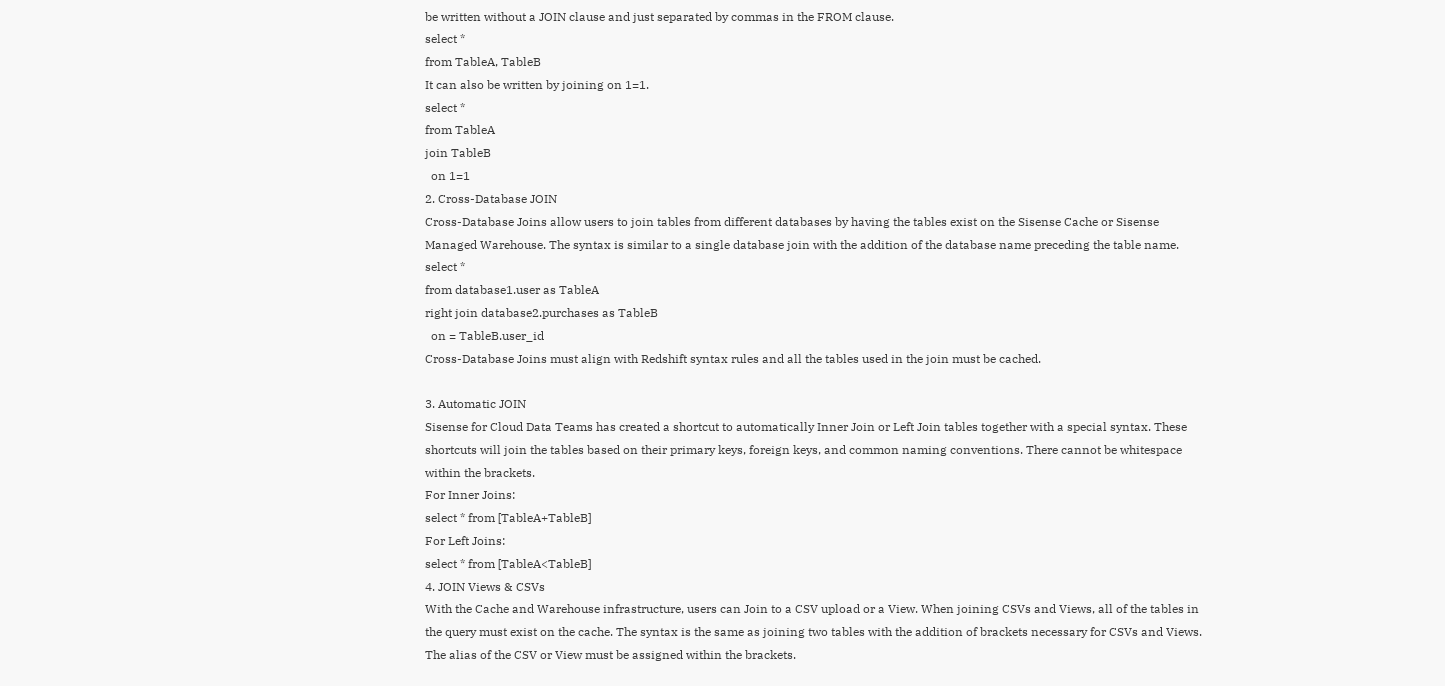be written without a JOIN clause and just separated by commas in the FROM clause.
select *
from TableA, TableB
It can also be written by joining on 1=1.
select *
from TableA
join TableB
  on 1=1
2. Cross-Database JOIN
Cross-Database Joins allow users to join tables from different databases by having the tables exist on the Sisense Cache or Sisense Managed Warehouse. The syntax is similar to a single database join with the addition of the database name preceding the table name.
select *
from database1.user as TableA
right join database2.purchases as TableB
  on = TableB.user_id
Cross-Database Joins must align with Redshift syntax rules and all the tables used in the join must be cached.

3. Automatic JOIN
Sisense for Cloud Data Teams has created a shortcut to automatically Inner Join or Left Join tables together with a special syntax. These shortcuts will join the tables based on their primary keys, foreign keys, and common naming conventions. There cannot be whitespace within the brackets.
For Inner Joins:
select * from [TableA+TableB]
For Left Joins:
select * from [TableA<TableB]
4. JOIN Views & CSVs
With the Cache and Warehouse infrastructure, users can Join to a CSV upload or a View. When joining CSVs and Views, all of the tables in the query must exist on the cache. The syntax is the same as joining two tables with the addition of brackets necessary for CSVs and Views. The alias of the CSV or View must be assigned within the brackets.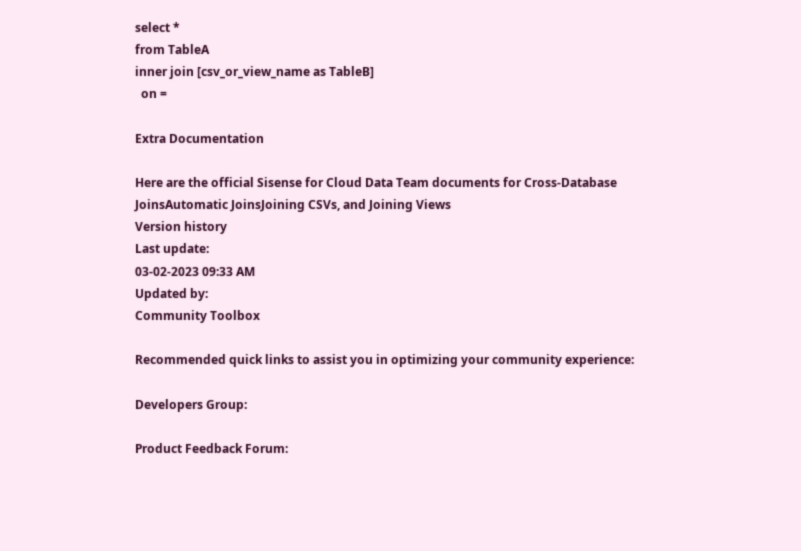select *
from TableA
inner join [csv_or_view_name as TableB]
  on =

Extra Documentation

Here are the official Sisense for Cloud Data Team documents for Cross-Database JoinsAutomatic JoinsJoining CSVs, and Joining Views
Version history
Last update:
03-02-2023 09:33 AM
Updated by:
Community Toolbox

Recommended quick links to assist you in optimizing your community experience:

Developers Group:

Product Feedback Forum: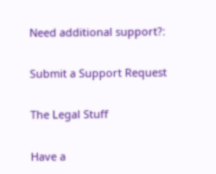Need additional support?:

Submit a Support Request

The Legal Stuff

Have a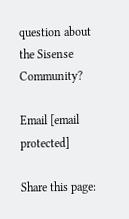question about the Sisense Community?

Email [email protected]

Share this page: